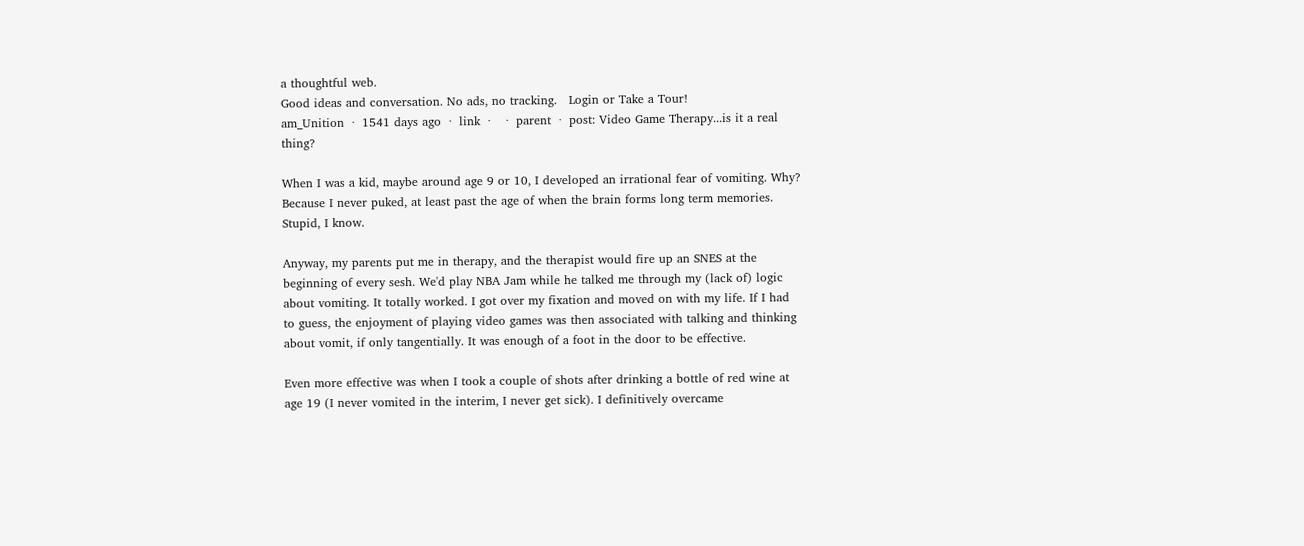a thoughtful web.
Good ideas and conversation. No ads, no tracking.   Login or Take a Tour!
am_Unition  ·  1541 days ago  ·  link  ·    ·  parent  ·  post: Video Game Therapy...is it a real thing?

When I was a kid, maybe around age 9 or 10, I developed an irrational fear of vomiting. Why? Because I never puked, at least past the age of when the brain forms long term memories. Stupid, I know.

Anyway, my parents put me in therapy, and the therapist would fire up an SNES at the beginning of every sesh. We'd play NBA Jam while he talked me through my (lack of) logic about vomiting. It totally worked. I got over my fixation and moved on with my life. If I had to guess, the enjoyment of playing video games was then associated with talking and thinking about vomit, if only tangentially. It was enough of a foot in the door to be effective.

Even more effective was when I took a couple of shots after drinking a bottle of red wine at age 19 (I never vomited in the interim, I never get sick). I definitively overcame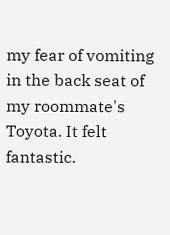my fear of vomiting in the back seat of my roommate's Toyota. It felt fantastic.